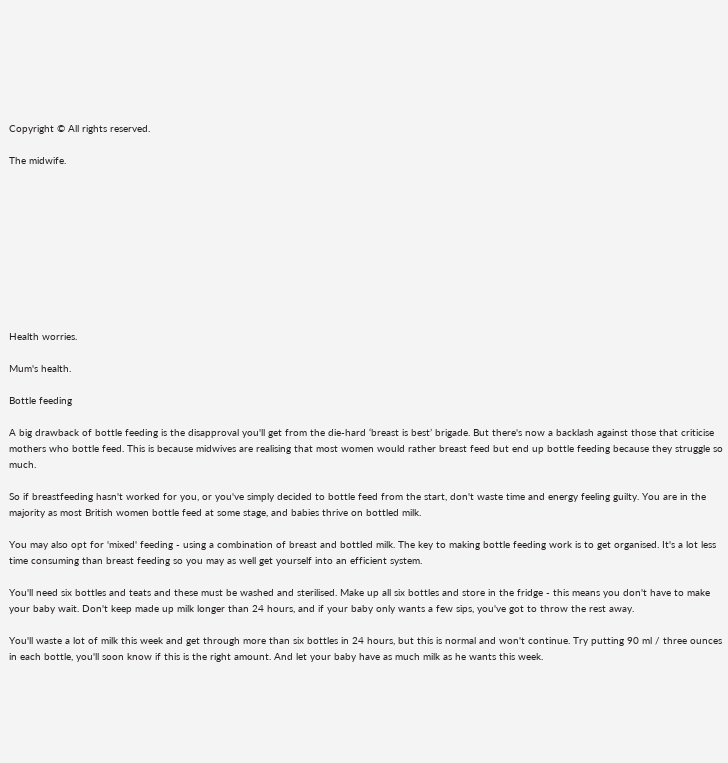Copyright © All rights reserved.

The midwife.










Health worries.

Mum's health.

Bottle feeding

A big drawback of bottle feeding is the disapproval you'll get from the die-hard ‘breast is best’ brigade. But there's now a backlash against those that criticise mothers who bottle feed. This is because midwives are realising that most women would rather breast feed but end up bottle feeding because they struggle so much.

So if breastfeeding hasn't worked for you, or you've simply decided to bottle feed from the start, don't waste time and energy feeling guilty. You are in the majority as most British women bottle feed at some stage, and babies thrive on bottled milk.

You may also opt for 'mixed' feeding - using a combination of breast and bottled milk. The key to making bottle feeding work is to get organised. It's a lot less time consuming than breast feeding so you may as well get yourself into an efficient system.

You'll need six bottles and teats and these must be washed and sterilised. Make up all six bottles and store in the fridge - this means you don't have to make your baby wait. Don't keep made up milk longer than 24 hours, and if your baby only wants a few sips, you've got to throw the rest away.

You'll waste a lot of milk this week and get through more than six bottles in 24 hours, but this is normal and won't continue. Try putting 90 ml / three ounces in each bottle, you'll soon know if this is the right amount. And let your baby have as much milk as he wants this week.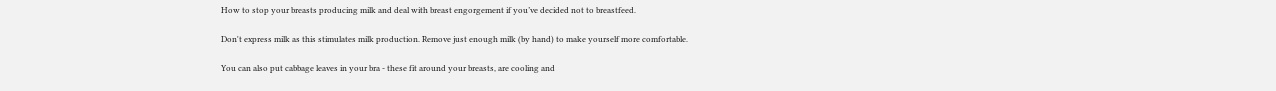How to stop your breasts producing milk and deal with breast engorgement if you’ve decided not to breastfeed.

Don't express milk as this stimulates milk production. Remove just enough milk (by hand) to make yourself more comfortable.

You can also put cabbage leaves in your bra - these fit around your breasts, are cooling and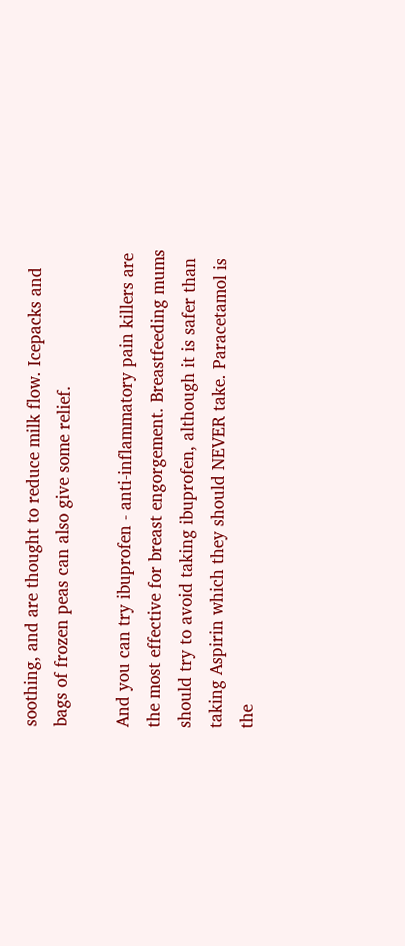soothing, and are thought to reduce milk flow. Icepacks and bags of frozen peas can also give some relief.

And you can try ibuprofen - anti-inflammatory pain killers are the most effective for breast engorgement. Breastfeeding mums should try to avoid taking ibuprofen, although it is safer than taking Aspirin which they should NEVER take. Paracetamol is the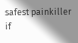safest painkiller if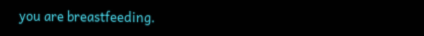you are breastfeeding.